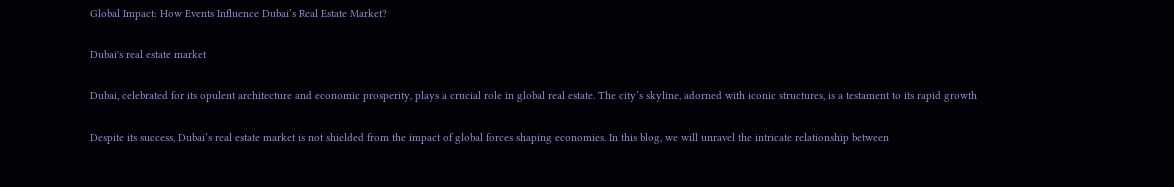Global Impact: How Events Influence Dubai’s Real Estate Market?

Dubai's real estate market

Dubai, celebrated for its opulent architecture and economic prosperity, plays a crucial role in global real estate. The city’s skyline, adorned with iconic structures, is a testament to its rapid growth

Despite its success, Dubai’s real estate market is not shielded from the impact of global forces shaping economies. In this blog, we will unravel the intricate relationship between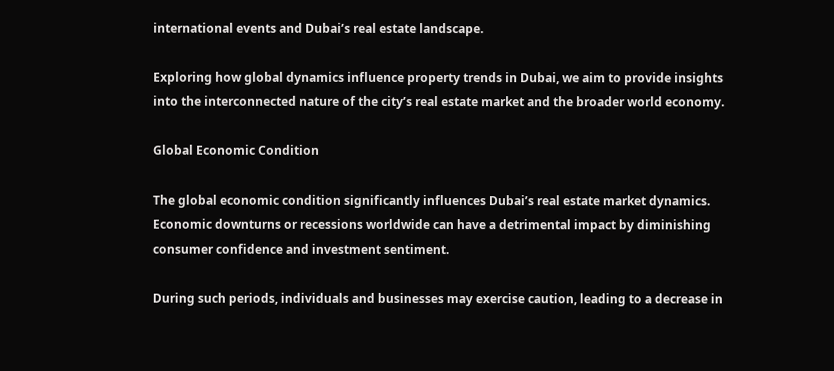international events and Dubai’s real estate landscape.

Exploring how global dynamics influence property trends in Dubai, we aim to provide insights into the interconnected nature of the city’s real estate market and the broader world economy.

Global Economic Condition

The global economic condition significantly influences Dubai’s real estate market dynamics. Economic downturns or recessions worldwide can have a detrimental impact by diminishing consumer confidence and investment sentiment.

During such periods, individuals and businesses may exercise caution, leading to a decrease in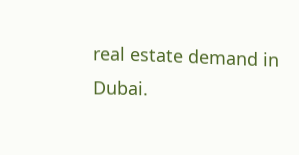real estate demand in Dubai.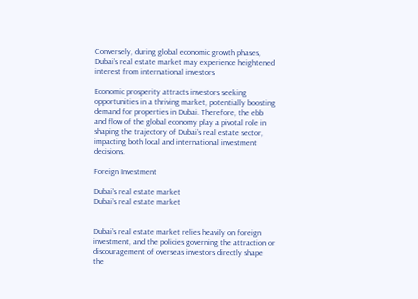Conversely, during global economic growth phases, Dubai’s real estate market may experience heightened interest from international investors

Economic prosperity attracts investors seeking opportunities in a thriving market, potentially boosting demand for properties in Dubai. Therefore, the ebb and flow of the global economy play a pivotal role in shaping the trajectory of Dubai’s real estate sector, impacting both local and international investment decisions.

Foreign Investment

Dubai's real estate market
Dubai’s real estate market


Dubai’s real estate market relies heavily on foreign investment, and the policies governing the attraction or discouragement of overseas investors directly shape the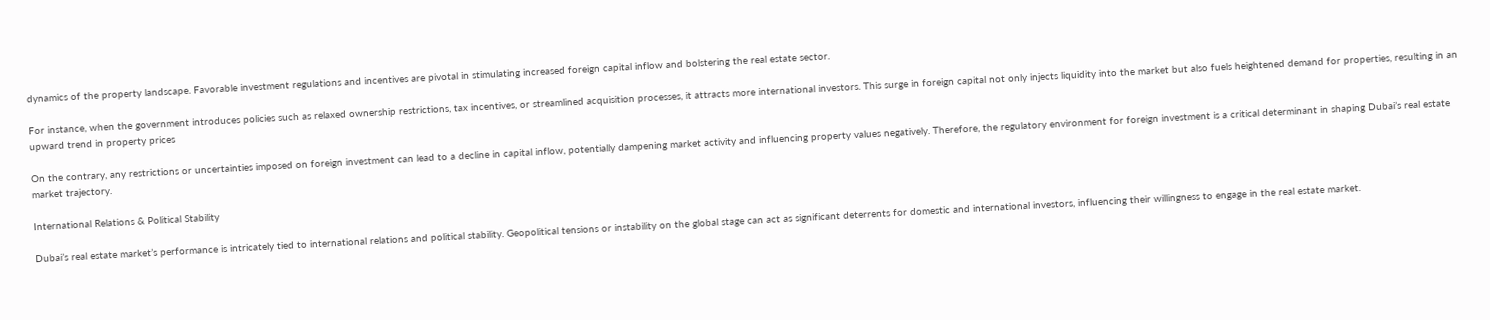dynamics of the property landscape. Favorable investment regulations and incentives are pivotal in stimulating increased foreign capital inflow and bolstering the real estate sector.

For instance, when the government introduces policies such as relaxed ownership restrictions, tax incentives, or streamlined acquisition processes, it attracts more international investors. This surge in foreign capital not only injects liquidity into the market but also fuels heightened demand for properties, resulting in an upward trend in property prices

On the contrary, any restrictions or uncertainties imposed on foreign investment can lead to a decline in capital inflow, potentially dampening market activity and influencing property values negatively. Therefore, the regulatory environment for foreign investment is a critical determinant in shaping Dubai’s real estate market trajectory.

International Relations & Political Stability

Dubai’s real estate market’s performance is intricately tied to international relations and political stability. Geopolitical tensions or instability on the global stage can act as significant deterrents for domestic and international investors, influencing their willingness to engage in the real estate market.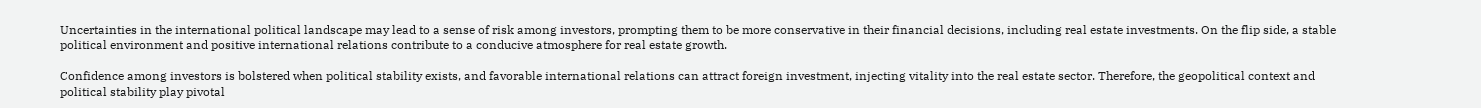Uncertainties in the international political landscape may lead to a sense of risk among investors, prompting them to be more conservative in their financial decisions, including real estate investments. On the flip side, a stable political environment and positive international relations contribute to a conducive atmosphere for real estate growth.

Confidence among investors is bolstered when political stability exists, and favorable international relations can attract foreign investment, injecting vitality into the real estate sector. Therefore, the geopolitical context and political stability play pivotal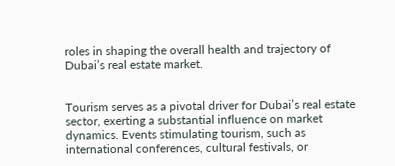roles in shaping the overall health and trajectory of Dubai’s real estate market.


Tourism serves as a pivotal driver for Dubai’s real estate sector, exerting a substantial influence on market dynamics. Events stimulating tourism, such as international conferences, cultural festivals, or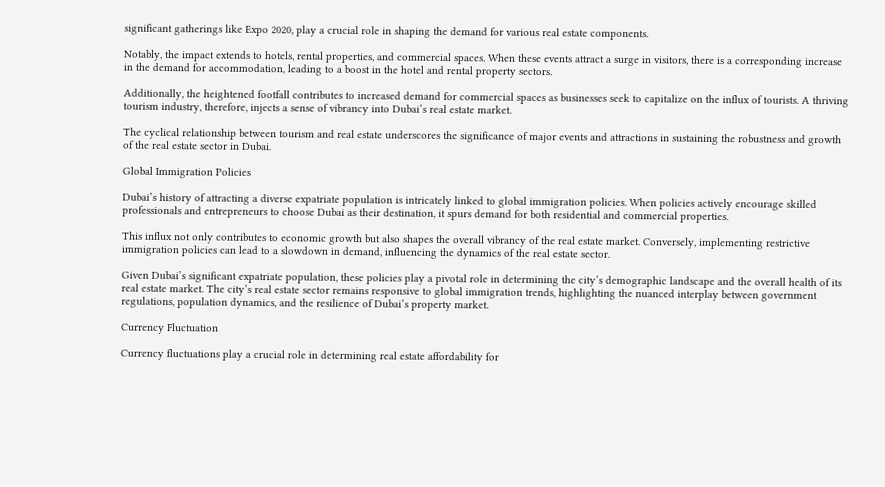significant gatherings like Expo 2020, play a crucial role in shaping the demand for various real estate components.

Notably, the impact extends to hotels, rental properties, and commercial spaces. When these events attract a surge in visitors, there is a corresponding increase in the demand for accommodation, leading to a boost in the hotel and rental property sectors.

Additionally, the heightened footfall contributes to increased demand for commercial spaces as businesses seek to capitalize on the influx of tourists. A thriving tourism industry, therefore, injects a sense of vibrancy into Dubai’s real estate market.

The cyclical relationship between tourism and real estate underscores the significance of major events and attractions in sustaining the robustness and growth of the real estate sector in Dubai.

Global Immigration Policies

Dubai’s history of attracting a diverse expatriate population is intricately linked to global immigration policies. When policies actively encourage skilled professionals and entrepreneurs to choose Dubai as their destination, it spurs demand for both residential and commercial properties.

This influx not only contributes to economic growth but also shapes the overall vibrancy of the real estate market. Conversely, implementing restrictive immigration policies can lead to a slowdown in demand, influencing the dynamics of the real estate sector.

Given Dubai’s significant expatriate population, these policies play a pivotal role in determining the city’s demographic landscape and the overall health of its real estate market. The city’s real estate sector remains responsive to global immigration trends, highlighting the nuanced interplay between government regulations, population dynamics, and the resilience of Dubai’s property market.

Currency Fluctuation

Currency fluctuations play a crucial role in determining real estate affordability for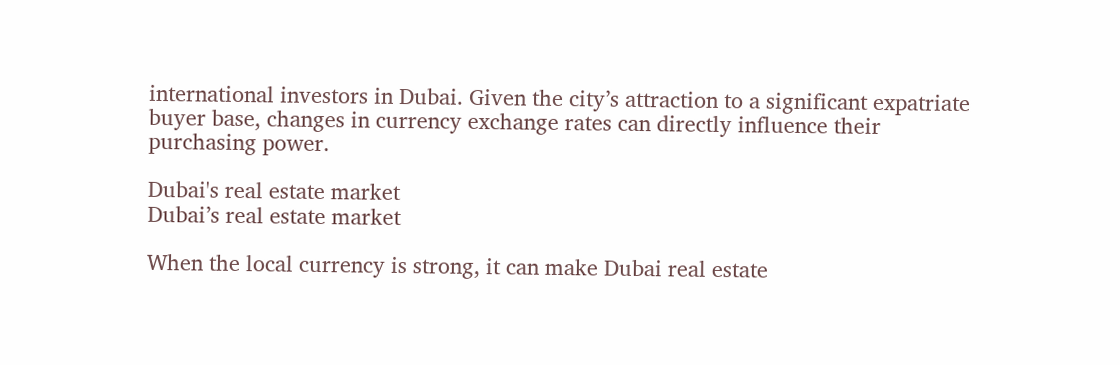international investors in Dubai. Given the city’s attraction to a significant expatriate buyer base, changes in currency exchange rates can directly influence their purchasing power.

Dubai's real estate market
Dubai’s real estate market

When the local currency is strong, it can make Dubai real estate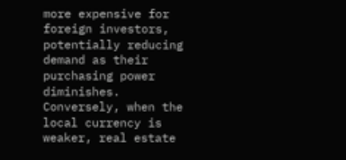more expensive for foreign investors, potentially reducing demand as their purchasing power diminishes. Conversely, when the local currency is weaker, real estate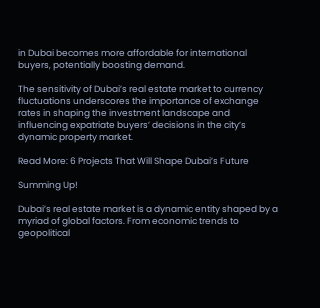in Dubai becomes more affordable for international buyers, potentially boosting demand.

The sensitivity of Dubai’s real estate market to currency fluctuations underscores the importance of exchange rates in shaping the investment landscape and influencing expatriate buyers’ decisions in the city’s dynamic property market.

Read More: 6 Projects That Will Shape Dubai’s Future

Summing Up!

Dubai’s real estate market is a dynamic entity shaped by a myriad of global factors. From economic trends to geopolitical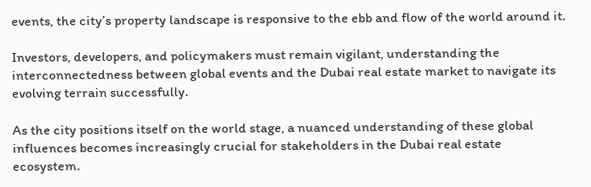events, the city’s property landscape is responsive to the ebb and flow of the world around it.

Investors, developers, and policymakers must remain vigilant, understanding the interconnectedness between global events and the Dubai real estate market to navigate its evolving terrain successfully.

As the city positions itself on the world stage, a nuanced understanding of these global influences becomes increasingly crucial for stakeholders in the Dubai real estate ecosystem.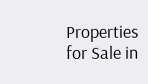Properties for Sale in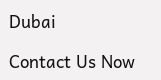Dubai

Contact Us Now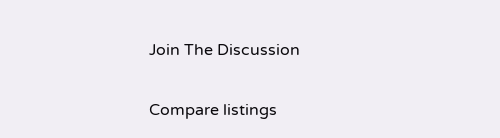Join The Discussion

Compare listings